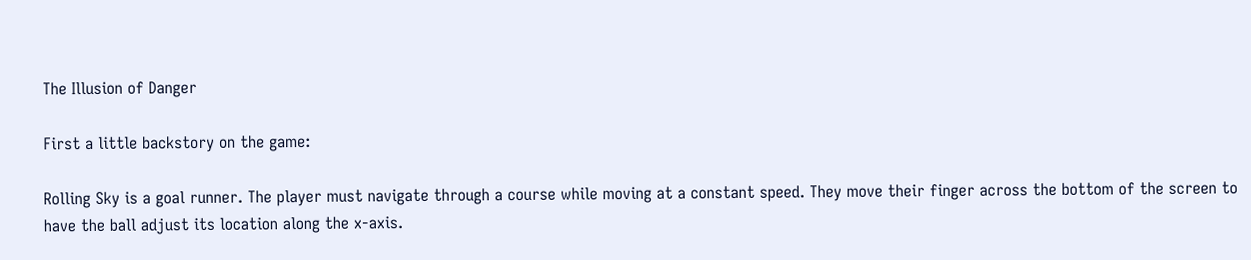The Illusion of Danger

First a little backstory on the game:

Rolling Sky is a goal runner. The player must navigate through a course while moving at a constant speed. They move their finger across the bottom of the screen to have the ball adjust its location along the x-axis.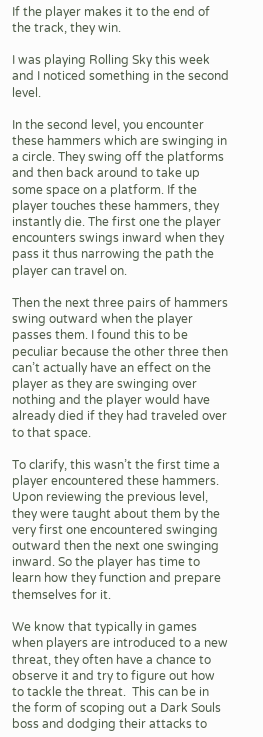If the player makes it to the end of the track, they win.

I was playing Rolling Sky this week and I noticed something in the second level.

In the second level, you encounter these hammers which are swinging in a circle. They swing off the platforms and then back around to take up some space on a platform. If the player touches these hammers, they instantly die. The first one the player encounters swings inward when they pass it thus narrowing the path the player can travel on.

Then the next three pairs of hammers swing outward when the player passes them. I found this to be peculiar because the other three then can’t actually have an effect on the player as they are swinging over nothing and the player would have already died if they had traveled over to that space.

To clarify, this wasn’t the first time a player encountered these hammers. Upon reviewing the previous level, they were taught about them by the very first one encountered swinging outward then the next one swinging inward. So the player has time to learn how they function and prepare themselves for it.

We know that typically in games when players are introduced to a new threat, they often have a chance to observe it and try to figure out how to tackle the threat.  This can be in the form of scoping out a Dark Souls boss and dodging their attacks to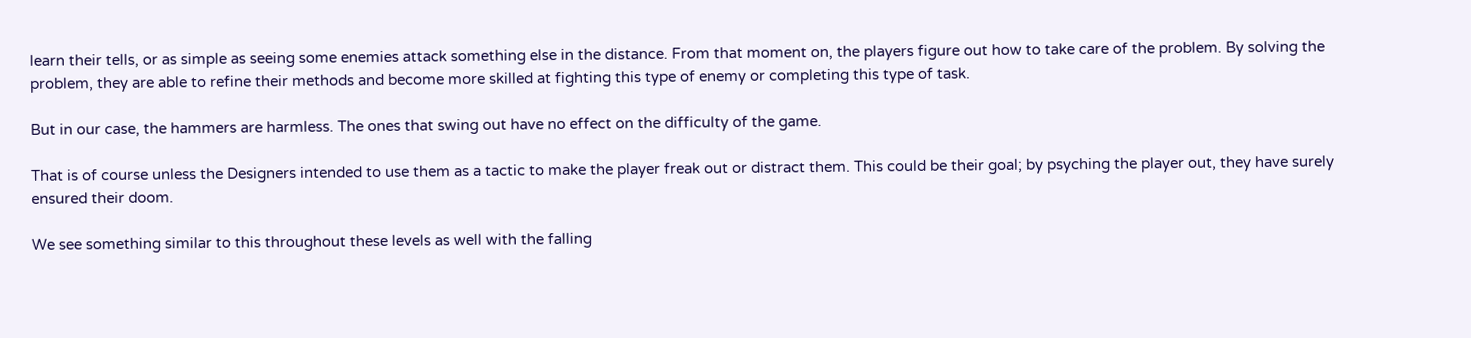learn their tells, or as simple as seeing some enemies attack something else in the distance. From that moment on, the players figure out how to take care of the problem. By solving the problem, they are able to refine their methods and become more skilled at fighting this type of enemy or completing this type of task.

But in our case, the hammers are harmless. The ones that swing out have no effect on the difficulty of the game.

That is of course unless the Designers intended to use them as a tactic to make the player freak out or distract them. This could be their goal; by psyching the player out, they have surely ensured their doom.

We see something similar to this throughout these levels as well with the falling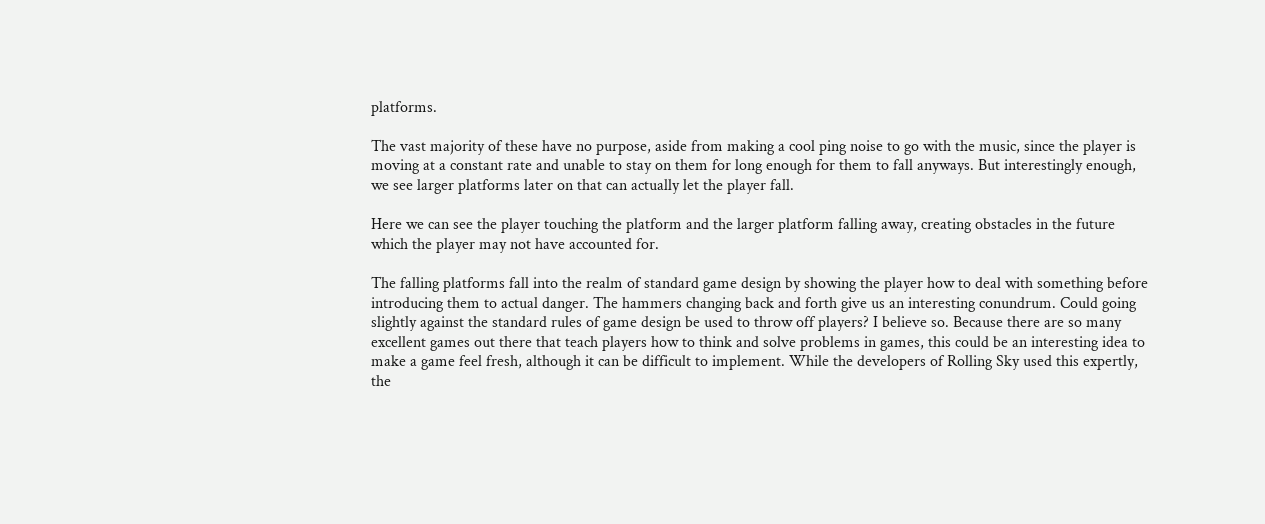platforms.

The vast majority of these have no purpose, aside from making a cool ping noise to go with the music, since the player is moving at a constant rate and unable to stay on them for long enough for them to fall anyways. But interestingly enough, we see larger platforms later on that can actually let the player fall.

Here we can see the player touching the platform and the larger platform falling away, creating obstacles in the future which the player may not have accounted for.

The falling platforms fall into the realm of standard game design by showing the player how to deal with something before introducing them to actual danger. The hammers changing back and forth give us an interesting conundrum. Could going slightly against the standard rules of game design be used to throw off players? I believe so. Because there are so many excellent games out there that teach players how to think and solve problems in games, this could be an interesting idea to make a game feel fresh, although it can be difficult to implement. While the developers of Rolling Sky used this expertly, the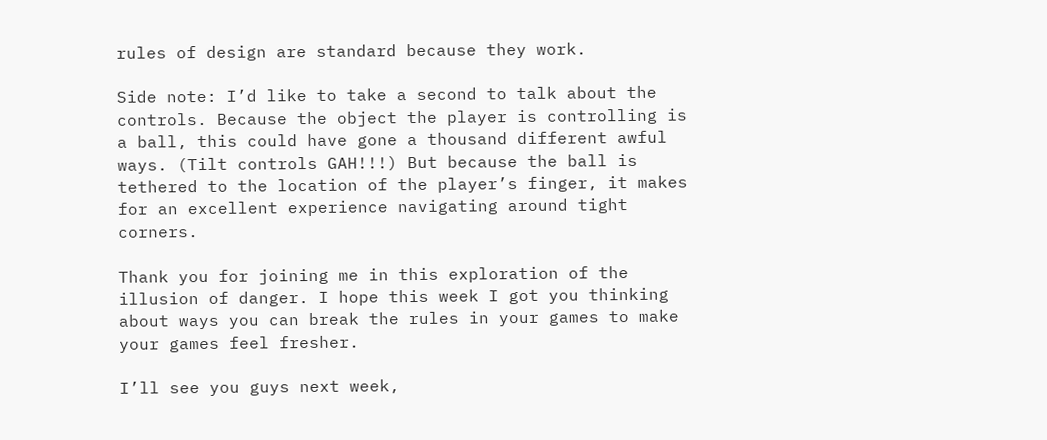rules of design are standard because they work.

Side note: I’d like to take a second to talk about the controls. Because the object the player is controlling is a ball, this could have gone a thousand different awful ways. (Tilt controls GAH!!!) But because the ball is tethered to the location of the player’s finger, it makes for an excellent experience navigating around tight corners.

Thank you for joining me in this exploration of the illusion of danger. I hope this week I got you thinking about ways you can break the rules in your games to make your games feel fresher.

I’ll see you guys next week,